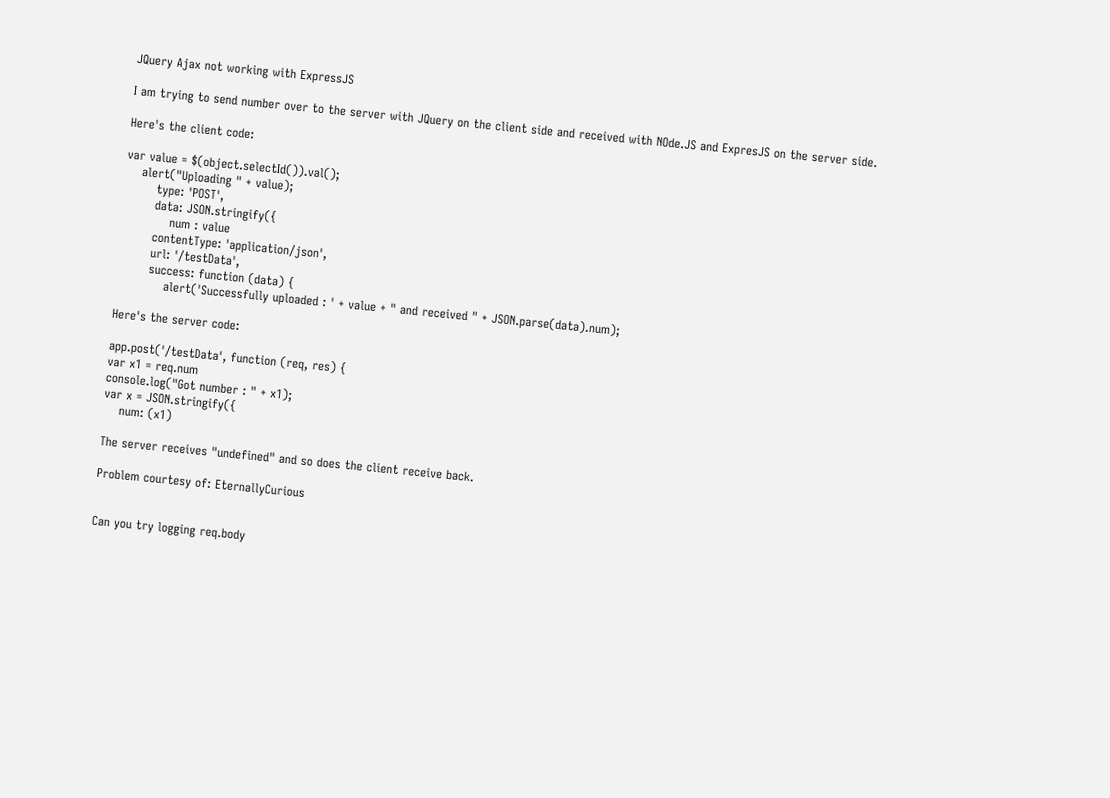JQuery Ajax not working with ExpressJS

I am trying to send number over to the server with JQuery on the client side and received with NOde.JS and ExpresJS on the server side.

Here's the client code:

var value = $(object.selectId()).val();
    alert("Uploading " + value);
        type: 'POST',
        data: JSON.stringify({
            num : value
        contentType: 'application/json',
        url: '/testData',
        success: function (data) {
            alert('Successfully uploaded : ' + value + " and received " + JSON.parse(data).num);

Here's the server code:

app.post('/testData', function (req, res) {
var x1 = req.num
console.log("Got number : " + x1);
var x = JSON.stringify({
    num: (x1)

The server receives "undefined" and so does the client receive back.

Problem courtesy of: EternallyCurious


Can you try logging req.body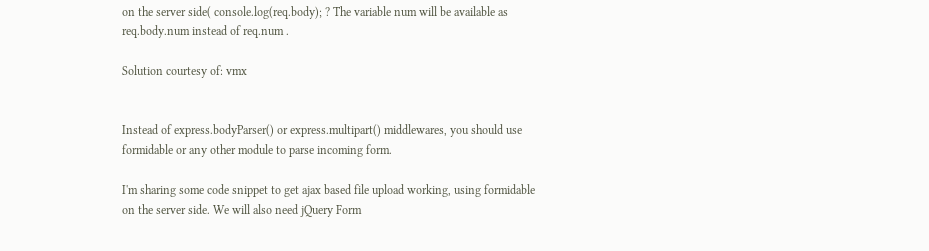on the server side( console.log(req.body); ? The variable num will be available as req.body.num instead of req.num .

Solution courtesy of: vmx


Instead of express.bodyParser() or express.multipart() middlewares, you should use formidable or any other module to parse incoming form.

I'm sharing some code snippet to get ajax based file upload working, using formidable on the server side. We will also need jQuery Form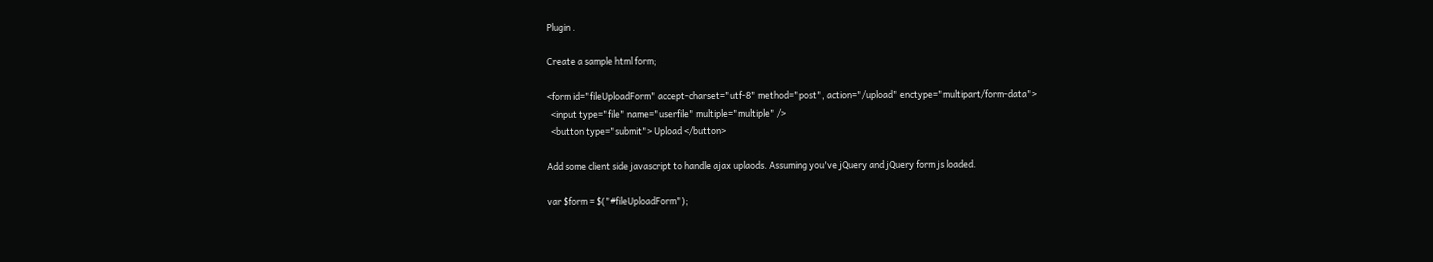Plugin .

Create a sample html form;

<form id="fileUploadForm" accept-charset="utf-8" method="post", action="/upload" enctype="multipart/form-data">
  <input type="file" name="userfile" multiple="multiple" />
  <button type="submit"> Upload </button>

Add some client side javascript to handle ajax uplaods. Assuming you've jQuery and jQuery form js loaded.

var $form = $("#fileUploadForm");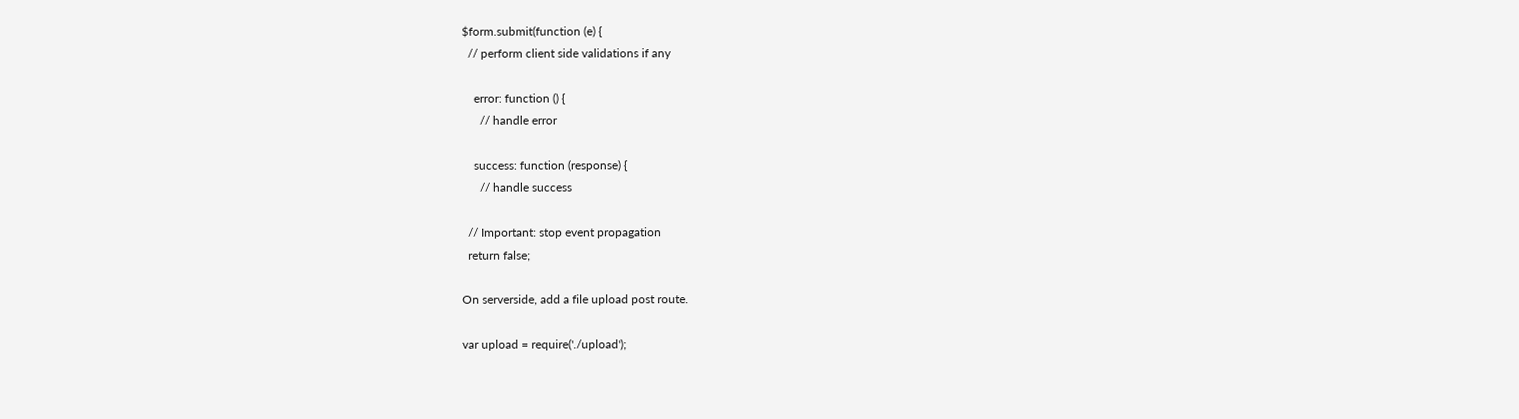$form.submit(function (e) {
  // perform client side validations if any

    error: function () {
      // handle error

    success: function (response) {
      // handle success

  // Important: stop event propagation
  return false;

On serverside, add a file upload post route.

var upload = require('./upload');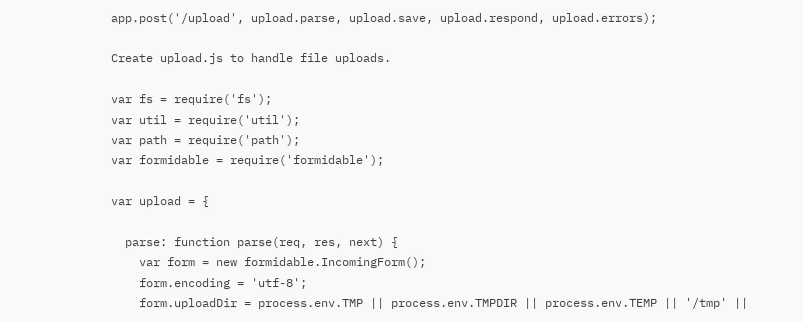app.post('/upload', upload.parse, upload.save, upload.respond, upload.errors);

Create upload.js to handle file uploads.

var fs = require('fs');
var util = require('util');
var path = require('path');
var formidable = require('formidable');

var upload = {

  parse: function parse(req, res, next) {
    var form = new formidable.IncomingForm();
    form.encoding = 'utf-8';
    form.uploadDir = process.env.TMP || process.env.TMPDIR || process.env.TEMP || '/tmp' ||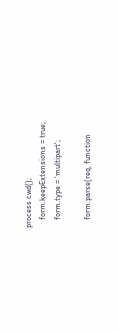process.cwd();
    form.keepExtensions = true;
    form.type = 'multipart';

    form.parse(req, function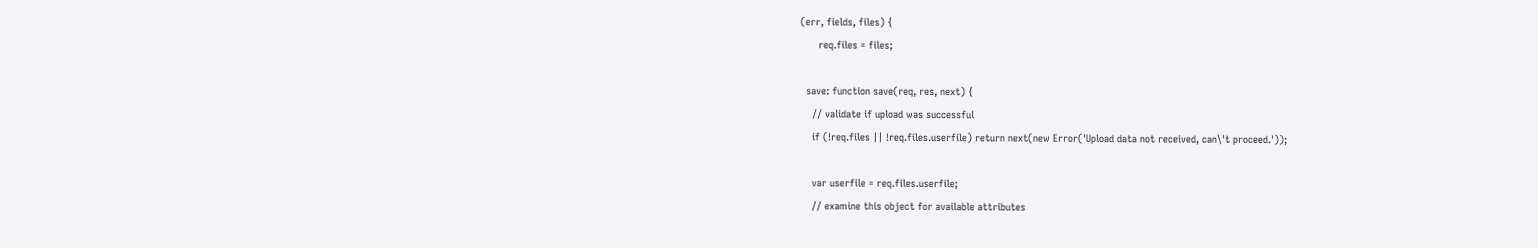(err, fields, files) {
      req.files = files;

  save: function save(req, res, next) {
    // validate if upload was successful
    if (!req.files || !req.files.userfile) return next(new Error('Upload data not received, can\'t proceed.'));

    var userfile = req.files.userfile;
    // examine this object for available attributes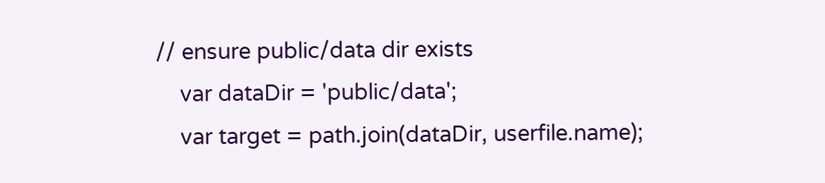// ensure public/data dir exists
    var dataDir = 'public/data';
    var target = path.join(dataDir, userfile.name);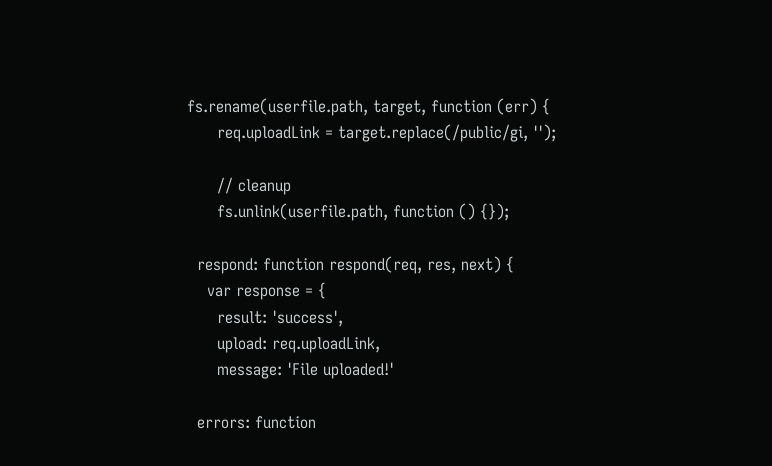fs.rename(userfile.path, target, function (err) {
      req.uploadLink = target.replace(/public/gi, '');

      // cleanup
      fs.unlink(userfile.path, function () {});

  respond: function respond(req, res, next) {
    var response = {
      result: 'success',
      upload: req.uploadLink,
      message: 'File uploaded!'

  errors: function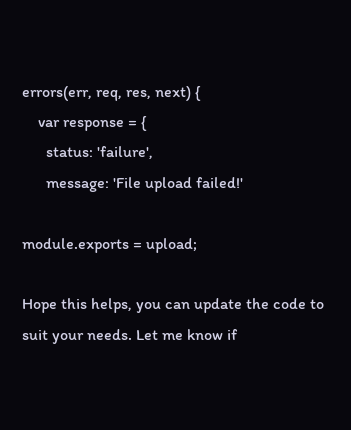errors(err, req, res, next) {
    var response = {
      status: 'failure',
      message: 'File upload failed!'

module.exports = upload;

Hope this helps, you can update the code to suit your needs. Let me know if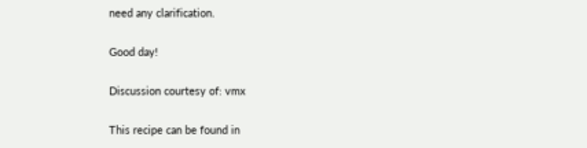need any clarification.

Good day!

Discussion courtesy of: vmx

This recipe can be found in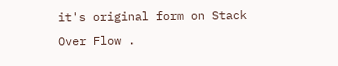it's original form on Stack Over Flow .